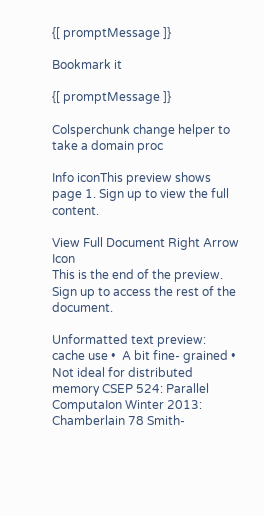{[ promptMessage ]}

Bookmark it

{[ promptMessage ]}

Colsperchunk change helper to take a domain proc

Info iconThis preview shows page 1. Sign up to view the full content.

View Full Document Right Arrow Icon
This is the end of the preview. Sign up to access the rest of the document.

Unformatted text preview: cache use •  A bit fine- grained •  Not ideal for distributed memory CSEP 524: Parallel ComputaIon Winter 2013: Chamberlain 78 Smith-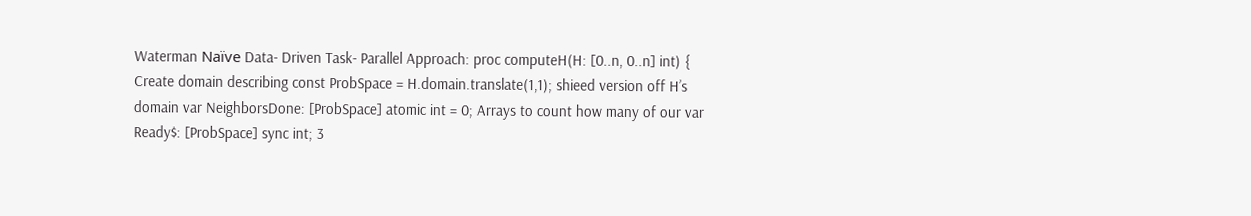Waterman Naïve Data- Driven Task- Parallel Approach: proc computeH(H: [0..n, 0..n] int) { Create domain describing const ProbSpace = H.domain.translate(1,1); shieed version off H’s domain var NeighborsDone: [ProbSpace] atomic int = 0; Arrays to count how many of our var Ready$: [ProbSpace] sync int; 3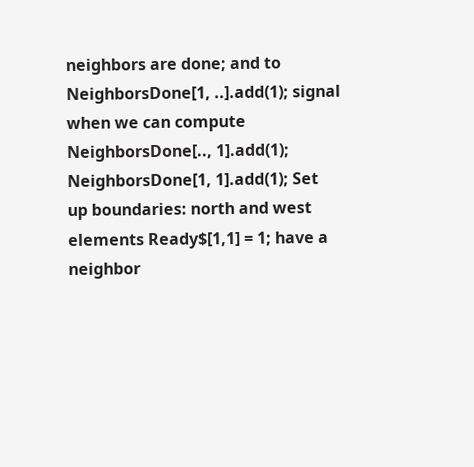neighbors are done; and to NeighborsDone[1, ..].add(1); signal when we can compute NeighborsDone[.., 1].add(1); NeighborsDone[1, 1].add(1); Set up boundaries: north and west elements Ready$[1,1] = 1; have a neighbor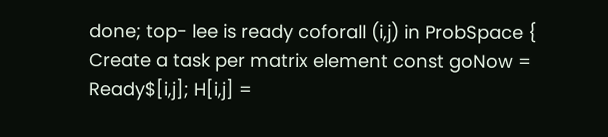done; top- lee is ready coforall (i,j) in ProbSpace { Create a task per matrix element const goNow = Ready$[i,j]; H[i,j] =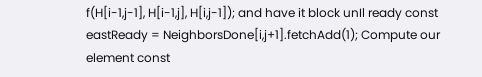f(H[i-1,j-1], H[i-1,j], H[i,j-1]); and have it block unIl ready const eastReady = NeighborsDone[i,j+1].fetchAdd(1); Compute our element const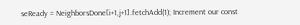seReady = NeighborsDone[i+1,j+1].fetchAdd(1); Increment our const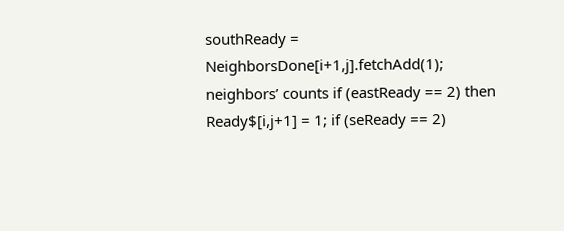southReady = NeighborsDone[i+1,j].fetchAdd(1); neighbors’ counts if (eastReady == 2) then Ready$[i,j+1] = 1; if (seReady == 2)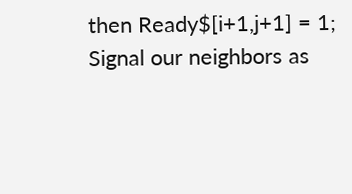then Ready$[i+1,j+1] = 1; Signal our neighbors as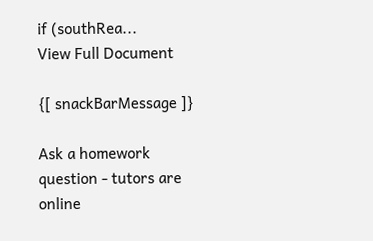if (southRea...
View Full Document

{[ snackBarMessage ]}

Ask a homework question - tutors are online